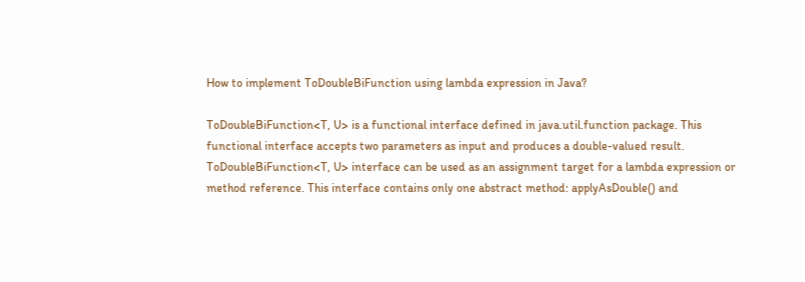How to implement ToDoubleBiFunction using lambda expression in Java?

ToDoubleBiFunction<T, U> is a functional interface defined in java.util.function package. This functional interface accepts two parameters as input and produces a double-valued result. ToDoubleBiFunction<T, U> interface can be used as an assignment target for a lambda expression or method reference. This interface contains only one abstract method: applyAsDouble() and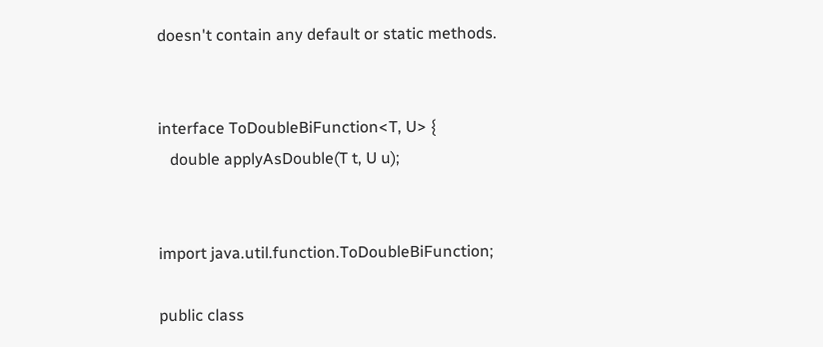doesn't contain any default or static methods.


interface ToDoubleBiFunction<T, U> {
   double applyAsDouble(T t, U u);


import java.util.function.ToDoubleBiFunction;

public class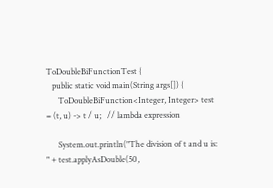ToDoubleBiFunctionTest {
   public static void main(String args[]) {
      ToDoubleBiFunction<Integer, Integer> test = (t, u) -> t / u;   // lambda expression

      System.out.println("The division of t and u is: " + test.applyAsDouble(50,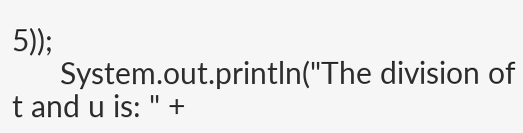5));
      System.out.println("The division of t and u is: " +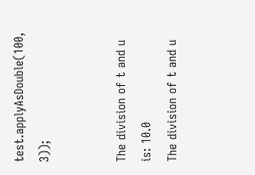test.applyAsDouble(100, 3));


The division of t and u is: 10.0
The division of t and u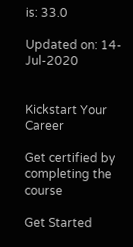is: 33.0

Updated on: 14-Jul-2020


Kickstart Your Career

Get certified by completing the course

Get Started